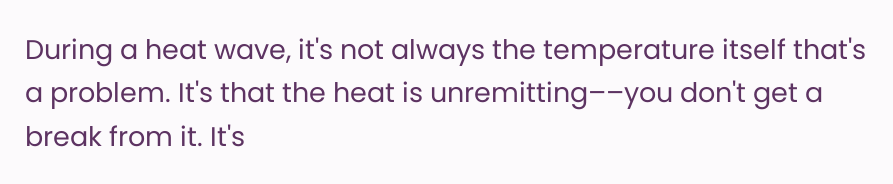During a heat wave, it's not always the temperature itself that's a problem. It's that the heat is unremitting––you don't get a break from it. It's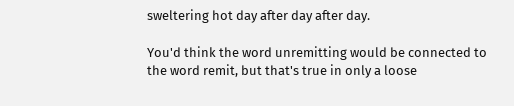sweltering hot day after day after day.

You'd think the word unremitting would be connected to the word remit, but that's true in only a loose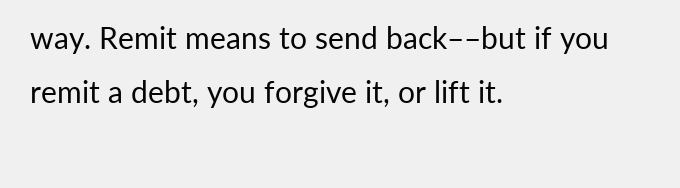way. Remit means to send back––but if you remit a debt, you forgive it, or lift it.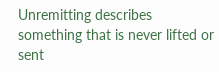Unremitting describes something that is never lifted or sent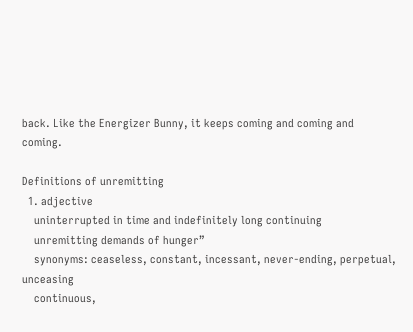back. Like the Energizer Bunny, it keeps coming and coming and coming.

Definitions of unremitting
  1. adjective
    uninterrupted in time and indefinitely long continuing
    unremitting demands of hunger”
    synonyms: ceaseless, constant, incessant, never-ending, perpetual, unceasing
    continuous,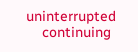uninterrupted
    continuing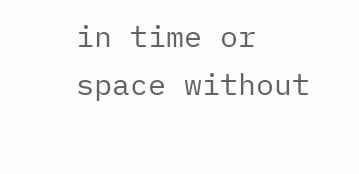in time or space without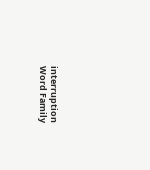interruption
Word Family